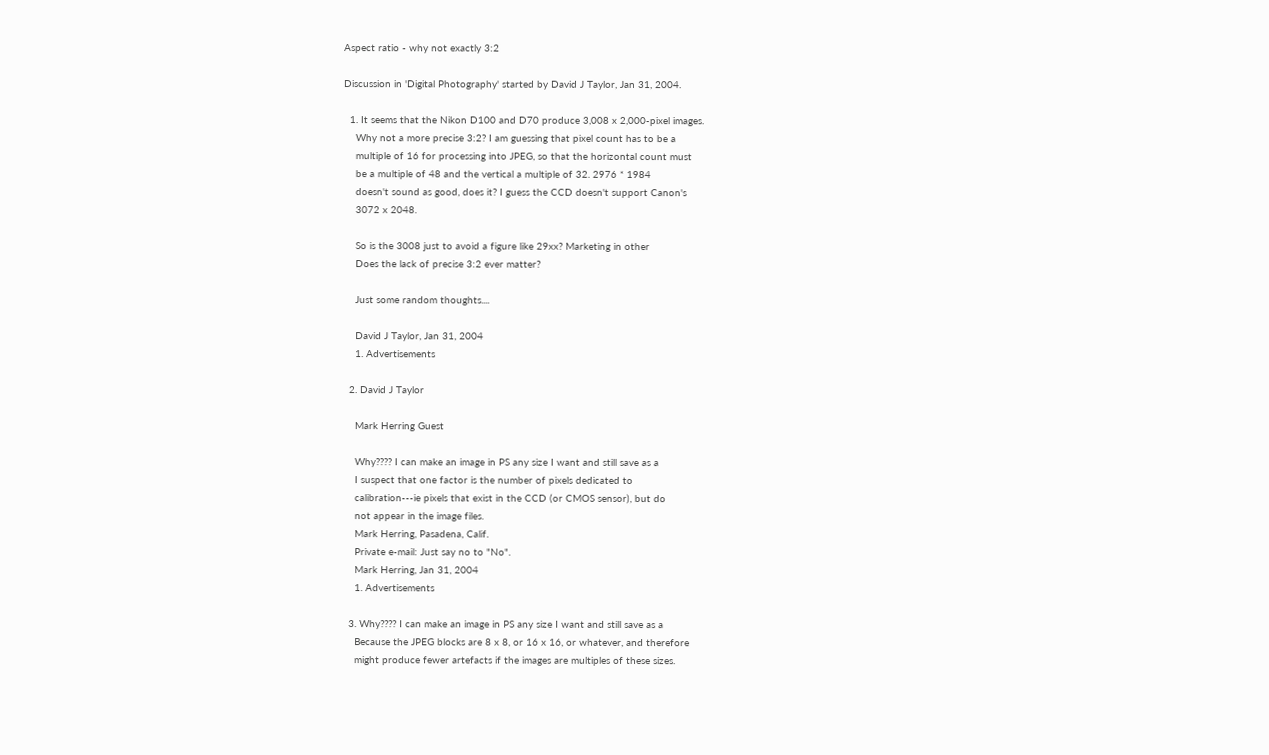Aspect ratio - why not exactly 3:2

Discussion in 'Digital Photography' started by David J Taylor, Jan 31, 2004.

  1. It seems that the Nikon D100 and D70 produce 3,008 x 2,000-pixel images.
    Why not a more precise 3:2? I am guessing that pixel count has to be a
    multiple of 16 for processing into JPEG, so that the horizontal count must
    be a multiple of 48 and the vertical a multiple of 32. 2976 * 1984
    doesn't sound as good, does it? I guess the CCD doesn't support Canon's
    3072 x 2048.

    So is the 3008 just to avoid a figure like 29xx? Marketing in other
    Does the lack of precise 3:2 ever matter?

    Just some random thoughts....

    David J Taylor, Jan 31, 2004
    1. Advertisements

  2. David J Taylor

    Mark Herring Guest

    Why???? I can make an image in PS any size I want and still save as a
    I suspect that one factor is the number of pixels dedicated to
    calibration---ie pixels that exist in the CCD (or CMOS sensor), but do
    not appear in the image files.
    Mark Herring, Pasadena, Calif.
    Private e-mail: Just say no to "No".
    Mark Herring, Jan 31, 2004
    1. Advertisements

  3. Why???? I can make an image in PS any size I want and still save as a
    Because the JPEG blocks are 8 x 8, or 16 x 16, or whatever, and therefore
    might produce fewer artefacts if the images are multiples of these sizes.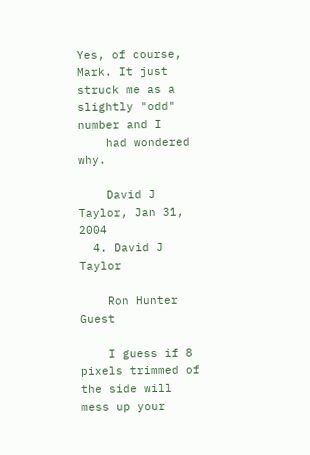Yes, of course, Mark. It just struck me as a slightly "odd" number and I
    had wondered why.

    David J Taylor, Jan 31, 2004
  4. David J Taylor

    Ron Hunter Guest

    I guess if 8 pixels trimmed of the side will mess up your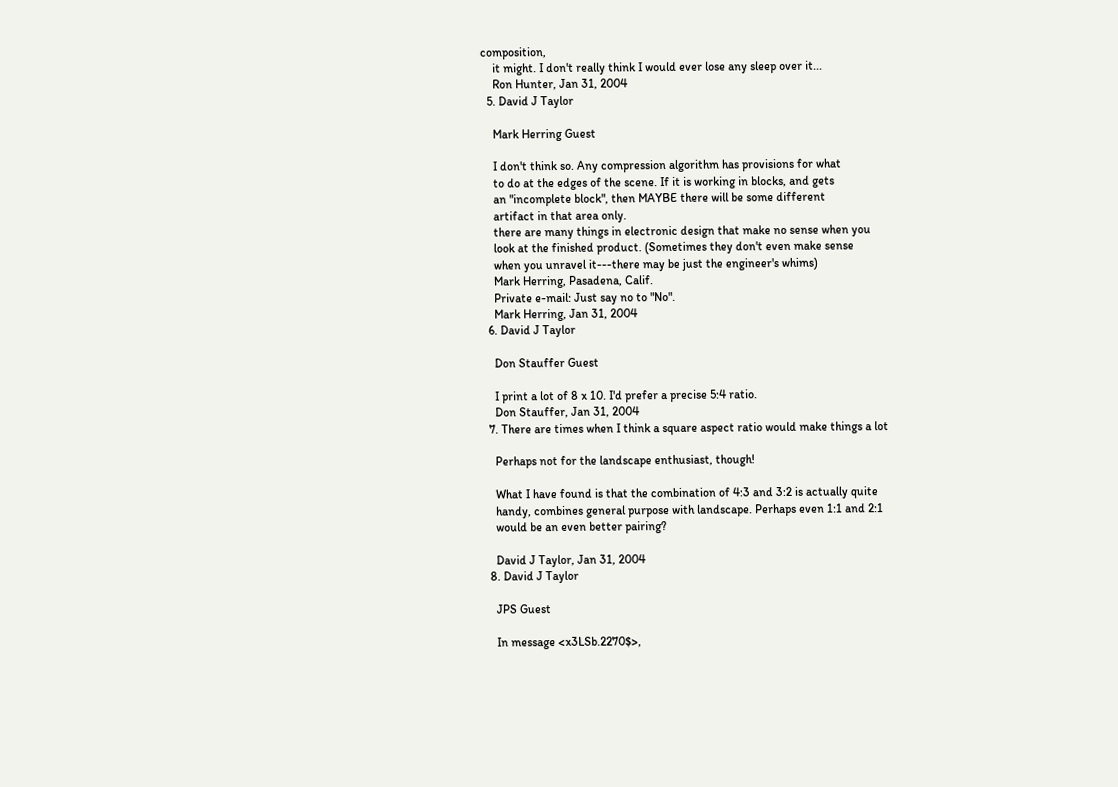composition,
    it might. I don't really think I would ever lose any sleep over it...
    Ron Hunter, Jan 31, 2004
  5. David J Taylor

    Mark Herring Guest

    I don't think so. Any compression algorithm has provisions for what
    to do at the edges of the scene. If it is working in blocks, and gets
    an "incomplete block", then MAYBE there will be some different
    artifact in that area only.
    there are many things in electronic design that make no sense when you
    look at the finished product. (Sometimes they don't even make sense
    when you unravel it---there may be just the engineer's whims)
    Mark Herring, Pasadena, Calif.
    Private e-mail: Just say no to "No".
    Mark Herring, Jan 31, 2004
  6. David J Taylor

    Don Stauffer Guest

    I print a lot of 8 x 10. I'd prefer a precise 5:4 ratio.
    Don Stauffer, Jan 31, 2004
  7. There are times when I think a square aspect ratio would make things a lot

    Perhaps not for the landscape enthusiast, though!

    What I have found is that the combination of 4:3 and 3:2 is actually quite
    handy, combines general purpose with landscape. Perhaps even 1:1 and 2:1
    would be an even better pairing?

    David J Taylor, Jan 31, 2004
  8. David J Taylor

    JPS Guest

    In message <x3LSb.2270$>,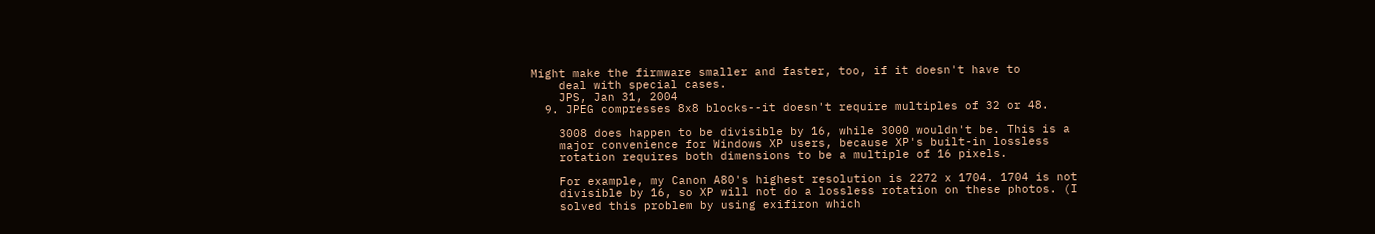Might make the firmware smaller and faster, too, if it doesn't have to
    deal with special cases.
    JPS, Jan 31, 2004
  9. JPEG compresses 8x8 blocks--it doesn't require multiples of 32 or 48.

    3008 does happen to be divisible by 16, while 3000 wouldn't be. This is a
    major convenience for Windows XP users, because XP's built-in lossless
    rotation requires both dimensions to be a multiple of 16 pixels.

    For example, my Canon A80's highest resolution is 2272 x 1704. 1704 is not
    divisible by 16, so XP will not do a lossless rotation on these photos. (I
    solved this problem by using exifiron which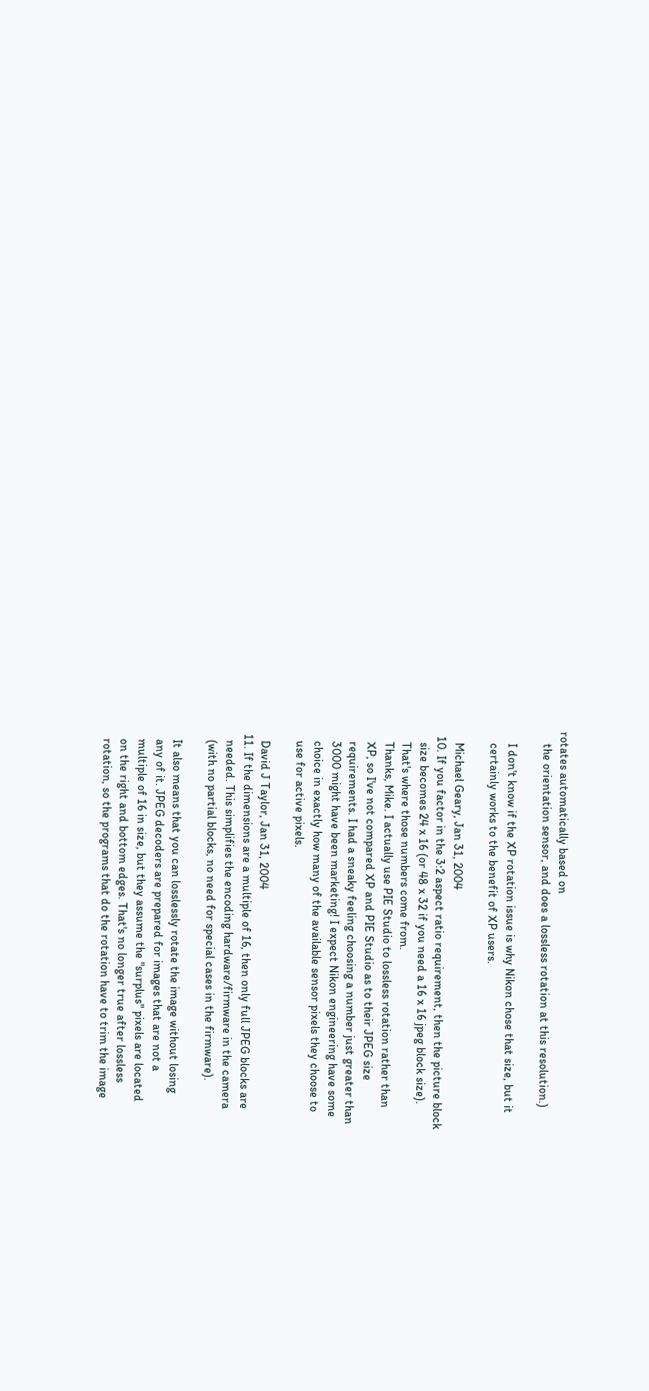rotates automatically based on
    the orientation sensor, and does a lossless rotation at this resolution.)

    I don't know if the XP rotation issue is why Nikon chose that size, but it
    certainly works to the benefit of XP users.

    Michael Geary, Jan 31, 2004
  10. If you factor in the 3:2 aspect ratio requirement, then the picture block
    size becomes 24 x 16 (or 48 x 32 if you need a 16 x 16 jpeg block size).
    That's where those numbers come from.
    Thanks, Mike. I actually use PIE Studio to lossless rotation rather than
    XP, so I've not compared XP and PIE Studio as to their JPEG size
    requirements. I had a sneaky feeling choosing a number just greater than
    3000 might have been marketing! I expect Nikon engineering have some
    choice in exactly how many of the available sensor pixels they choose to
    use for active pixels.

    David J Taylor, Jan 31, 2004
  11. If the dimensions are a multiple of 16, then only full JPEG blocks are
    needed. This simplifies the encoding hardware/firmware in the camera
    (with no partial blocks, no need for special cases in the firmware).

    It also means that you can losslessly rotate the image without losing
    any of it. JPEG decoders are prepared for images that are not a
    multiple of 16 in size, but they assume the "surplus" pixels are located
    on the right and bottom edges. That's no longer true after lossless
    rotation, so the programs that do the rotation have to trim the image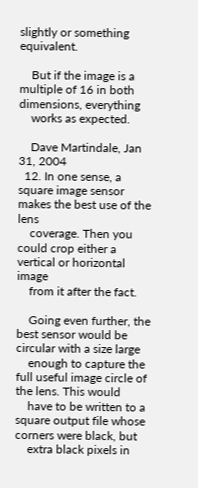slightly or something equivalent.

    But if the image is a multiple of 16 in both dimensions, everything
    works as expected.

    Dave Martindale, Jan 31, 2004
  12. In one sense, a square image sensor makes the best use of the lens
    coverage. Then you could crop either a vertical or horizontal image
    from it after the fact.

    Going even further, the best sensor would be circular with a size large
    enough to capture the full useful image circle of the lens. This would
    have to be written to a square output file whose corners were black, but
    extra black pixels in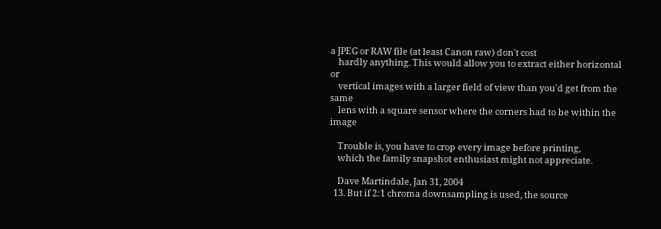a JPEG or RAW file (at least Canon raw) don't cost
    hardly anything. This would allow you to extract either horizontal or
    vertical images with a larger field of view than you'd get from the same
    lens with a square sensor where the corners had to be within the image

    Trouble is, you have to crop every image before printing,
    which the family snapshot enthusiast might not appreciate.

    Dave Martindale, Jan 31, 2004
  13. But if 2:1 chroma downsampling is used, the source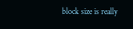block size is really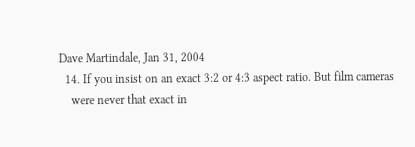Dave Martindale, Jan 31, 2004
  14. If you insist on an exact 3:2 or 4:3 aspect ratio. But film cameras
    were never that exact in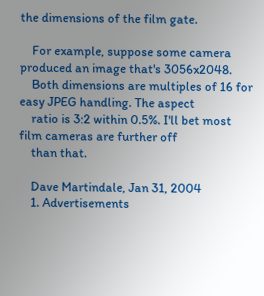the dimensions of the film gate.

    For example, suppose some camera produced an image that's 3056x2048.
    Both dimensions are multiples of 16 for easy JPEG handling. The aspect
    ratio is 3:2 within 0.5%. I'll bet most film cameras are further off
    than that.

    Dave Martindale, Jan 31, 2004
    1. Advertisements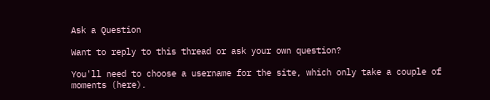Ask a Question

Want to reply to this thread or ask your own question?

You'll need to choose a username for the site, which only take a couple of moments (here).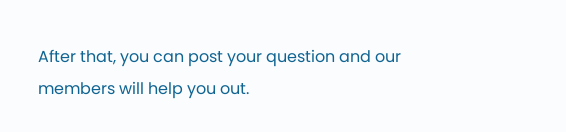After that, you can post your question and our members will help you out.